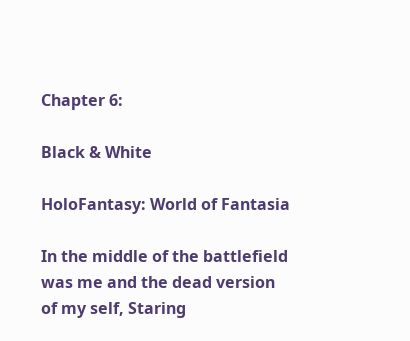Chapter 6:

Black & White

HoloFantasy: World of Fantasia

In the middle of the battlefield was me and the dead version of my self, Staring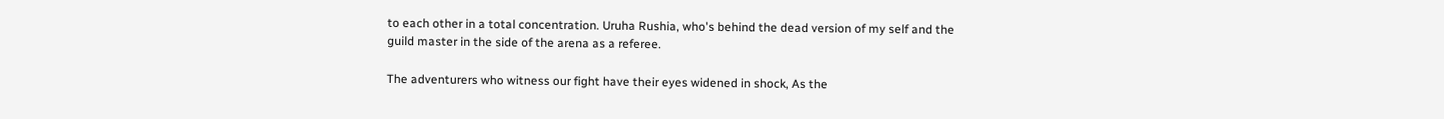to each other in a total concentration. Uruha Rushia, who's behind the dead version of my self and the guild master in the side of the arena as a referee.

The adventurers who witness our fight have their eyes widened in shock, As the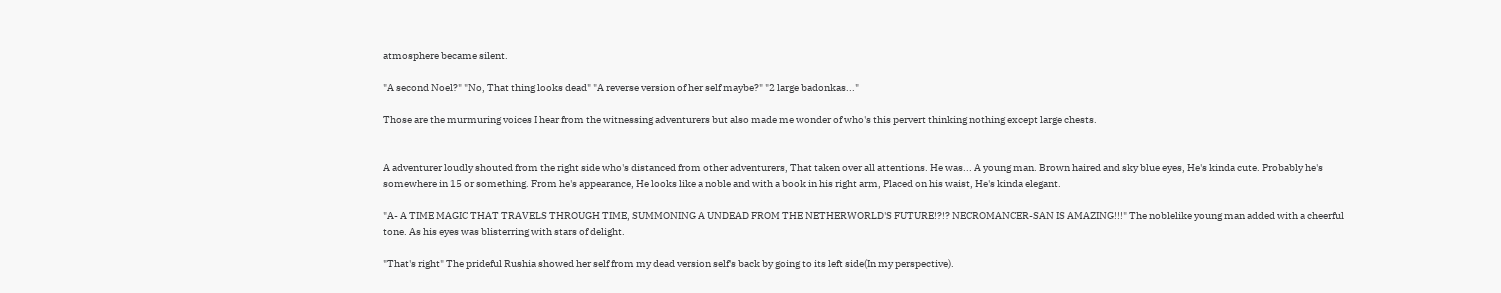atmosphere became silent.

"A second Noel?" "No, That thing looks dead" "A reverse version of her self maybe?" "2 large badonkas..."

Those are the murmuring voices I hear from the witnessing adventurers but also made me wonder of who's this pervert thinking nothing except large chests.


A adventurer loudly shouted from the right side who's distanced from other adventurers, That taken over all attentions. He was... A young man. Brown haired and sky blue eyes, He's kinda cute. Probably he's somewhere in 15 or something. From he's appearance, He looks like a noble and with a book in his right arm, Placed on his waist, He's kinda elegant.

"A- A TIME MAGIC THAT TRAVELS THROUGH TIME, SUMMONING A UNDEAD FROM THE NETHERWORLD'S FUTURE!?!? NECROMANCER-SAN IS AMAZING!!!" The noblelike young man added with a cheerful tone. As his eyes was blisterring with stars of delight.

"That's right" The prideful Rushia showed her self from my dead version self's back by going to its left side(In my perspective).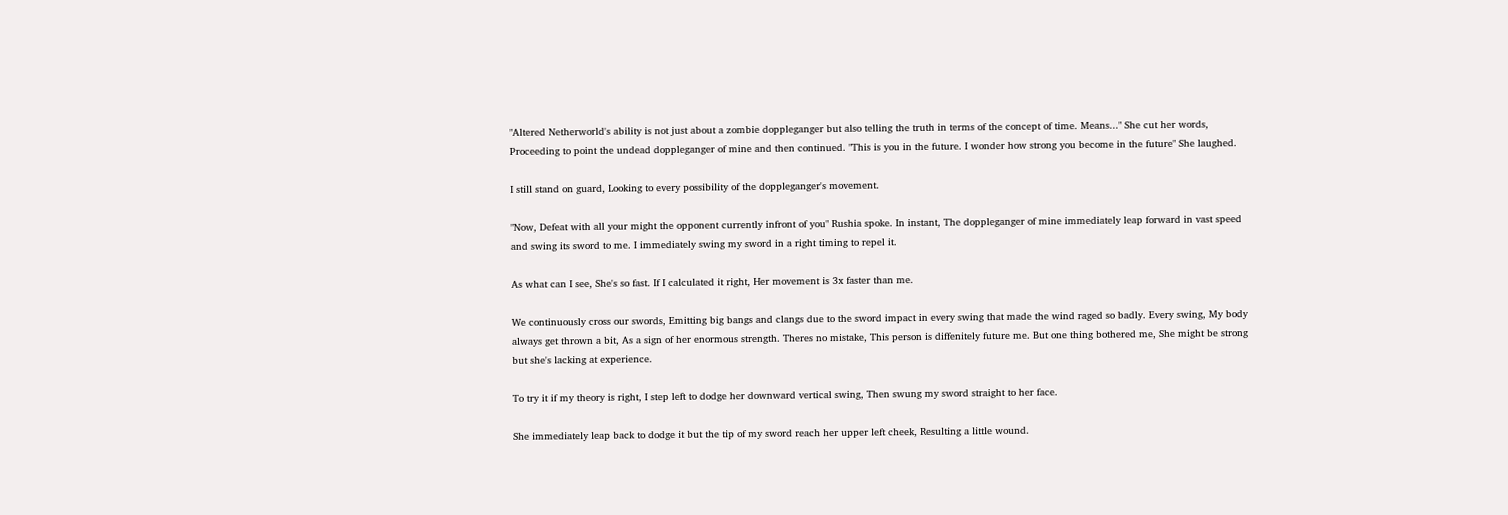"Altered Netherworld's ability is not just about a zombie doppleganger but also telling the truth in terms of the concept of time. Means..." She cut her words, Proceeding to point the undead doppleganger of mine and then continued. "This is you in the future. I wonder how strong you become in the future" She laughed.

I still stand on guard, Looking to every possibility of the doppleganger's movement.

"Now, Defeat with all your might the opponent currently infront of you" Rushia spoke. In instant, The doppleganger of mine immediately leap forward in vast speed and swing its sword to me. I immediately swing my sword in a right timing to repel it.

As what can I see, She's so fast. If I calculated it right, Her movement is 3x faster than me.

We continuously cross our swords, Emitting big bangs and clangs due to the sword impact in every swing that made the wind raged so badly. Every swing, My body always get thrown a bit, As a sign of her enormous strength. Theres no mistake, This person is diffenitely future me. But one thing bothered me, She might be strong but she's lacking at experience.

To try it if my theory is right, I step left to dodge her downward vertical swing, Then swung my sword straight to her face.

She immediately leap back to dodge it but the tip of my sword reach her upper left cheek, Resulting a little wound.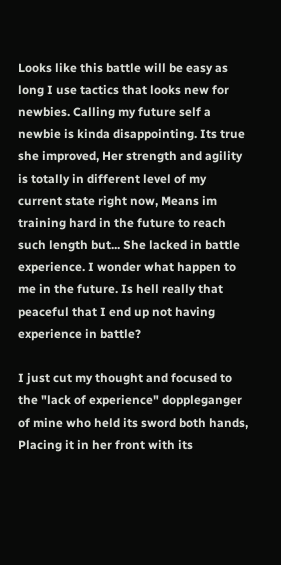Looks like this battle will be easy as long I use tactics that looks new for newbies. Calling my future self a newbie is kinda disappointing. Its true she improved, Her strength and agility is totally in different level of my current state right now, Means im training hard in the future to reach such length but... She lacked in battle experience. I wonder what happen to me in the future. Is hell really that peaceful that I end up not having experience in battle?

I just cut my thought and focused to the "lack of experience" doppleganger of mine who held its sword both hands, Placing it in her front with its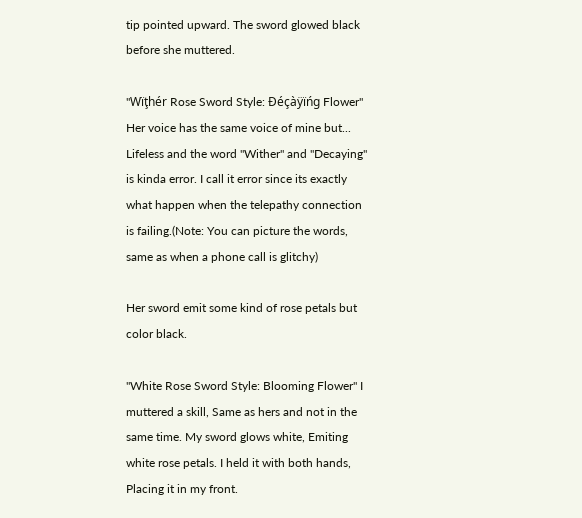tip pointed upward. The sword glowed black before she muttered.

"Wïţhér Rose Sword Style: Đéçàÿïńg Flower" Her voice has the same voice of mine but... Lifeless and the word "Wither" and "Decaying" is kinda error. I call it error since its exactly what happen when the telepathy connection is failing.(Note: You can picture the words, same as when a phone call is glitchy)

Her sword emit some kind of rose petals but color black.

"White Rose Sword Style: Blooming Flower" I muttered a skill, Same as hers and not in the same time. My sword glows white, Emiting white rose petals. I held it with both hands, Placing it in my front.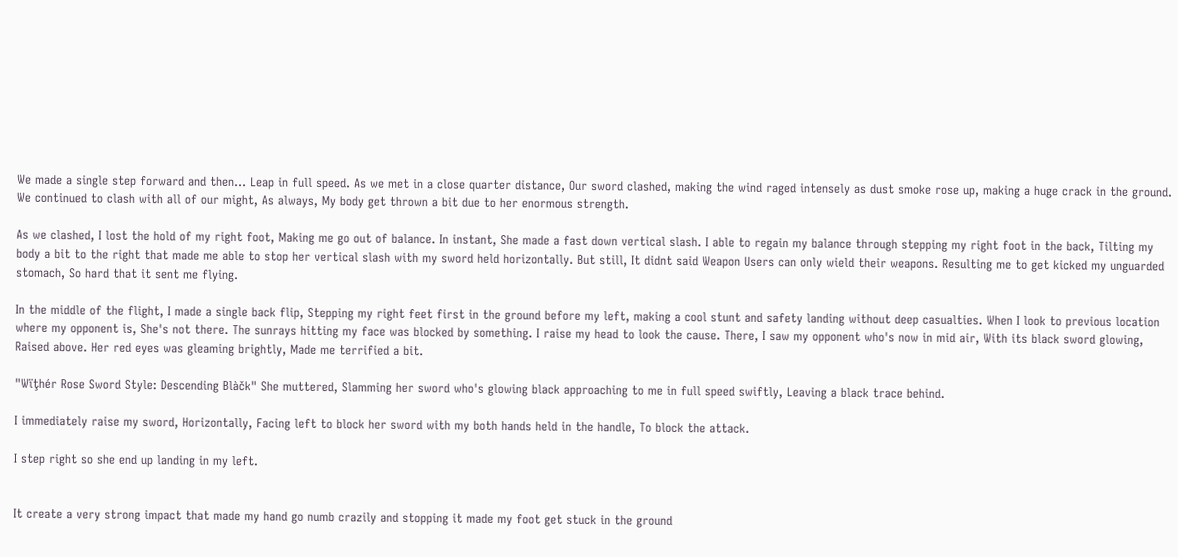We made a single step forward and then... Leap in full speed. As we met in a close quarter distance, Our sword clashed, making the wind raged intensely as dust smoke rose up, making a huge crack in the ground. We continued to clash with all of our might, As always, My body get thrown a bit due to her enormous strength.

As we clashed, I lost the hold of my right foot, Making me go out of balance. In instant, She made a fast down vertical slash. I able to regain my balance through stepping my right foot in the back, Tilting my body a bit to the right that made me able to stop her vertical slash with my sword held horizontally. But still, It didnt said Weapon Users can only wield their weapons. Resulting me to get kicked my unguarded stomach, So hard that it sent me flying.

In the middle of the flight, I made a single back flip, Stepping my right feet first in the ground before my left, making a cool stunt and safety landing without deep casualties. When I look to previous location where my opponent is, She's not there. The sunrays hitting my face was blocked by something. I raise my head to look the cause. There, I saw my opponent who's now in mid air, With its black sword glowing, Raised above. Her red eyes was gleaming brightly, Made me terrified a bit.

"Wïţhér Rose Sword Style: Descending Blàčk" She muttered, Slamming her sword who's glowing black approaching to me in full speed swiftly, Leaving a black trace behind.

I immediately raise my sword, Horizontally, Facing left to block her sword with my both hands held in the handle, To block the attack.

I step right so she end up landing in my left.


It create a very strong impact that made my hand go numb crazily and stopping it made my foot get stuck in the ground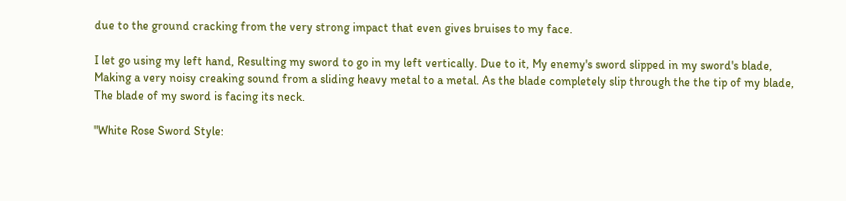due to the ground cracking from the very strong impact that even gives bruises to my face.

I let go using my left hand, Resulting my sword to go in my left vertically. Due to it, My enemy's sword slipped in my sword's blade, Making a very noisy creaking sound from a sliding heavy metal to a metal. As the blade completely slip through the the tip of my blade, The blade of my sword is facing its neck.

"White Rose Sword Style: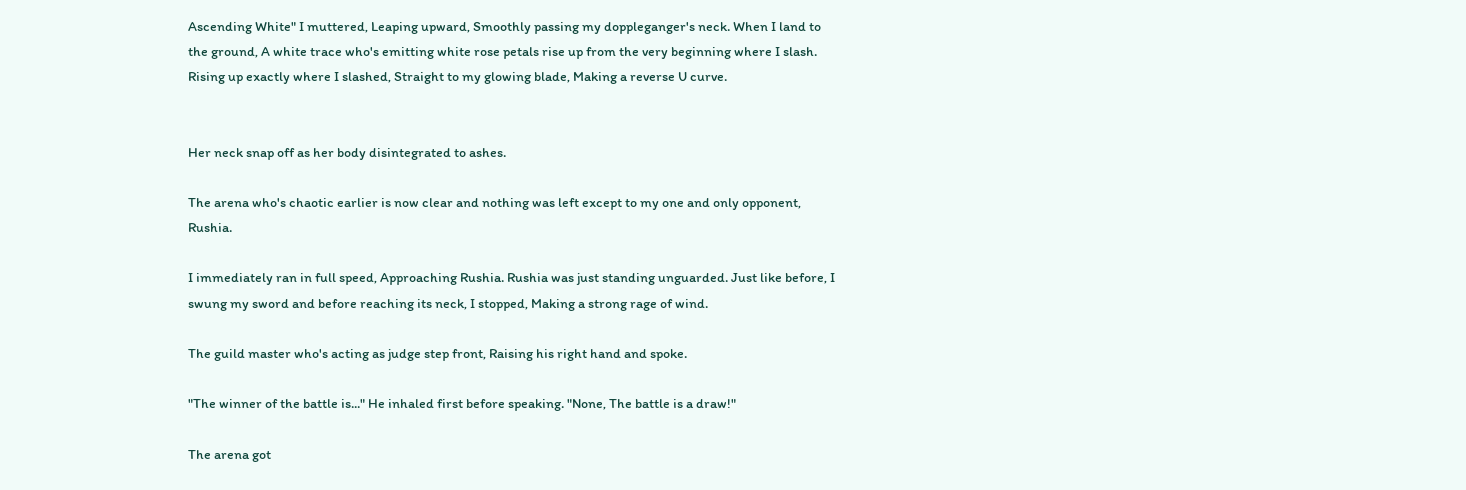Ascending White" I muttered, Leaping upward, Smoothly passing my doppleganger's neck. When I land to the ground, A white trace who's emitting white rose petals rise up from the very beginning where I slash. Rising up exactly where I slashed, Straight to my glowing blade, Making a reverse U curve.


Her neck snap off as her body disintegrated to ashes.

The arena who's chaotic earlier is now clear and nothing was left except to my one and only opponent, Rushia.

I immediately ran in full speed, Approaching Rushia. Rushia was just standing unguarded. Just like before, I swung my sword and before reaching its neck, I stopped, Making a strong rage of wind.

The guild master who's acting as judge step front, Raising his right hand and spoke.

"The winner of the battle is..." He inhaled first before speaking. "None, The battle is a draw!"

The arena got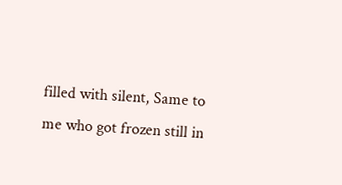filled with silent, Same to me who got frozen still in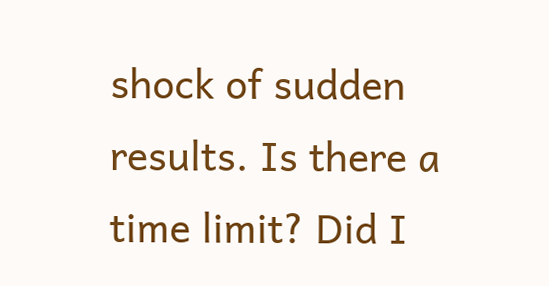shock of sudden results. Is there a time limit? Did I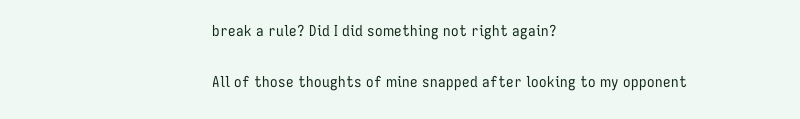break a rule? Did I did something not right again?

All of those thoughts of mine snapped after looking to my opponent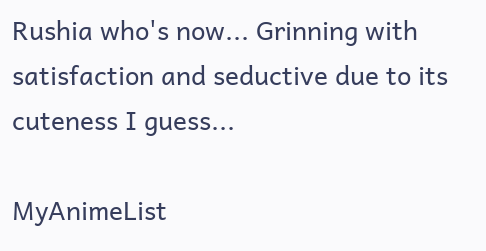Rushia who's now... Grinning with satisfaction and seductive due to its cuteness I guess...

MyAnimeList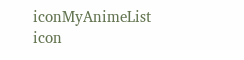iconMyAnimeList icon